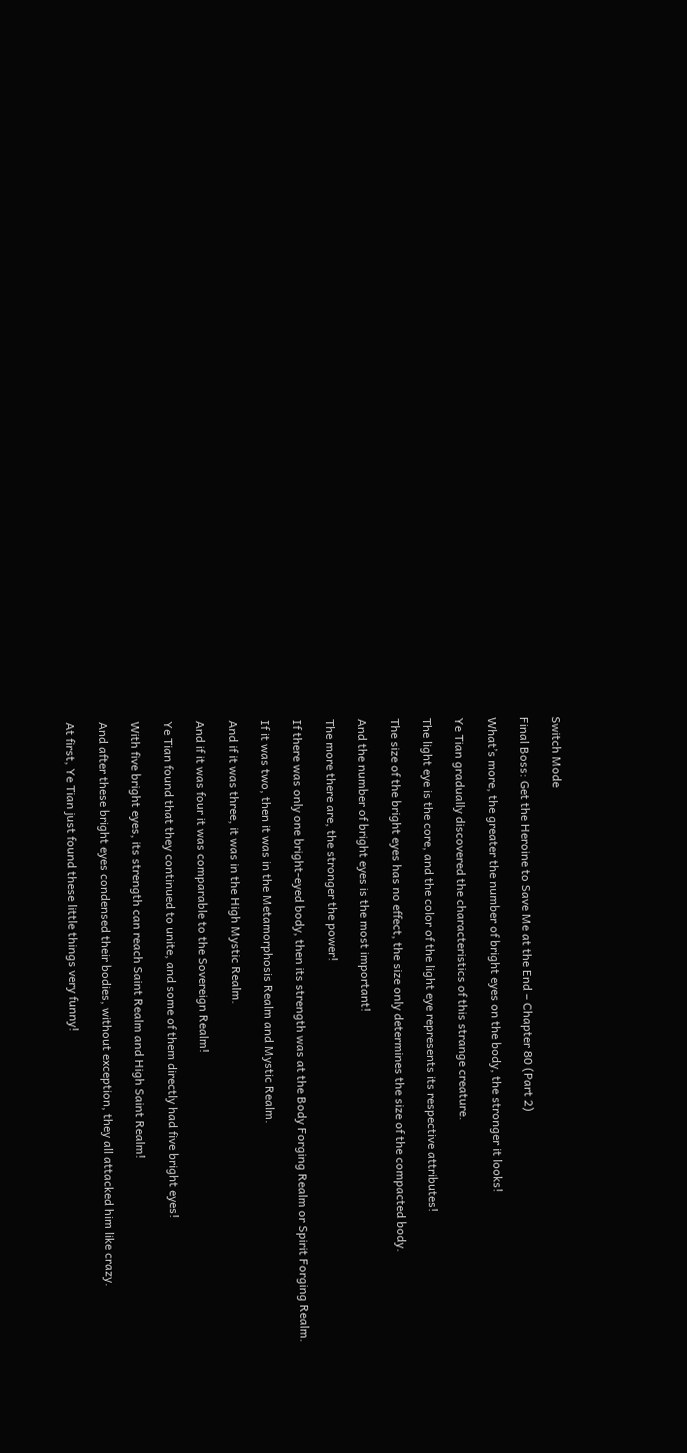Switch Mode

Final Boss: Get the Heroine to Save Me at the End – Chapter 80 (Part 2)

What’s more, the greater the number of bright eyes on the body, the stronger it looks!

Ye Tian gradually discovered the characteristics of this strange creature.

The light eye is the core, and the color of the light eye represents its respective attributes!

The size of the bright eyes has no effect, the size only determines the size of the compacted body.

And the number of bright eyes is the most important!

The more there are, the stronger the power!

If there was only one bright-eyed body, then its strength was at the Body Forging Realm or Spirit Forging Realm.

If it was two, then it was in the Metamorphosis Realm and Mystic Realm.

And if it was three, it was in the High Mystic Realm.

And if it was four it was comparable to the Sovereign Realm!

Ye Tian found that they continued to unite, and some of them directly had five bright eyes!

With five bright eyes, its strength can reach Saint Realm and High Saint Realm!

And after these bright eyes condensed their bodies, without exception, they all attacked him like crazy.

At first, Ye Tian just found these little things very funny!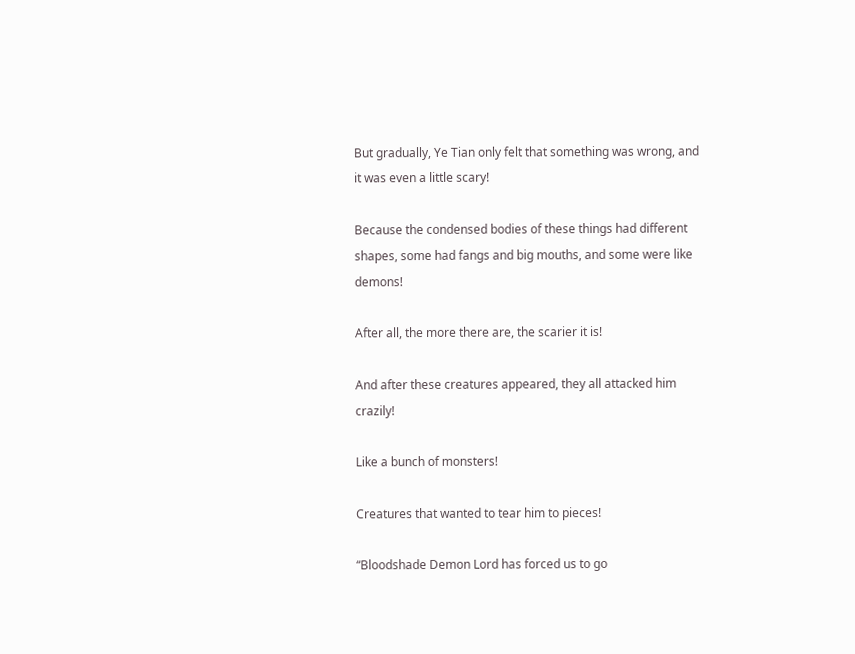But gradually, Ye Tian only felt that something was wrong, and it was even a little scary!

Because the condensed bodies of these things had different shapes, some had fangs and big mouths, and some were like demons!

After all, the more there are, the scarier it is!

And after these creatures appeared, they all attacked him crazily!

Like a bunch of monsters!

Creatures that wanted to tear him to pieces!

“Bloodshade Demon Lord has forced us to go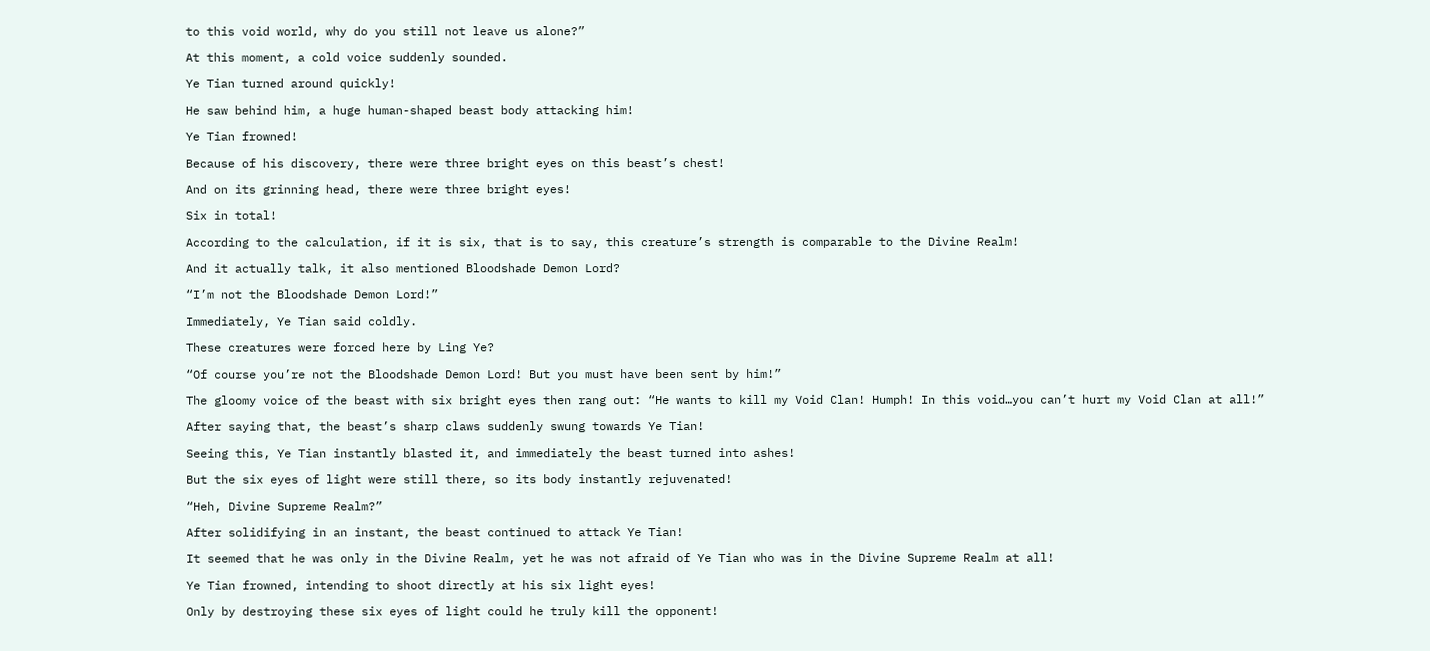to this void world, why do you still not leave us alone?”

At this moment, a cold voice suddenly sounded.

Ye Tian turned around quickly!

He saw behind him, a huge human-shaped beast body attacking him!

Ye Tian frowned!

Because of his discovery, there were three bright eyes on this beast’s chest!

And on its grinning head, there were three bright eyes!

Six in total!

According to the calculation, if it is six, that is to say, this creature’s strength is comparable to the Divine Realm!

And it actually talk, it also mentioned Bloodshade Demon Lord?

“I’m not the Bloodshade Demon Lord!”

Immediately, Ye Tian said coldly.

These creatures were forced here by Ling Ye?

“Of course you’re not the Bloodshade Demon Lord! But you must have been sent by him!”

The gloomy voice of the beast with six bright eyes then rang out: “He wants to kill my Void Clan! Humph! In this void…you can’t hurt my Void Clan at all!”

After saying that, the beast’s sharp claws suddenly swung towards Ye Tian!

Seeing this, Ye Tian instantly blasted it, and immediately the beast turned into ashes!

But the six eyes of light were still there, so its body instantly rejuvenated!

“Heh, Divine Supreme Realm?”

After solidifying in an instant, the beast continued to attack Ye Tian!

It seemed that he was only in the Divine Realm, yet he was not afraid of Ye Tian who was in the Divine Supreme Realm at all!

Ye Tian frowned, intending to shoot directly at his six light eyes!

Only by destroying these six eyes of light could he truly kill the opponent!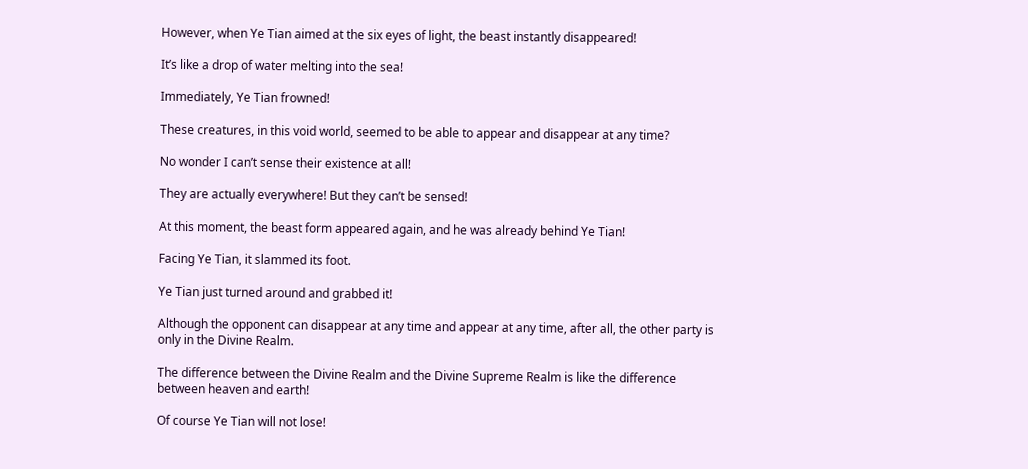However, when Ye Tian aimed at the six eyes of light, the beast instantly disappeared!

It’s like a drop of water melting into the sea!

Immediately, Ye Tian frowned!

These creatures, in this void world, seemed to be able to appear and disappear at any time?

No wonder I can’t sense their existence at all!

They are actually everywhere! But they can’t be sensed!

At this moment, the beast form appeared again, and he was already behind Ye Tian!

Facing Ye Tian, it slammed its foot.

Ye Tian just turned around and grabbed it!

Although the opponent can disappear at any time and appear at any time, after all, the other party is only in the Divine Realm.

The difference between the Divine Realm and the Divine Supreme Realm is like the difference between heaven and earth!

Of course Ye Tian will not lose!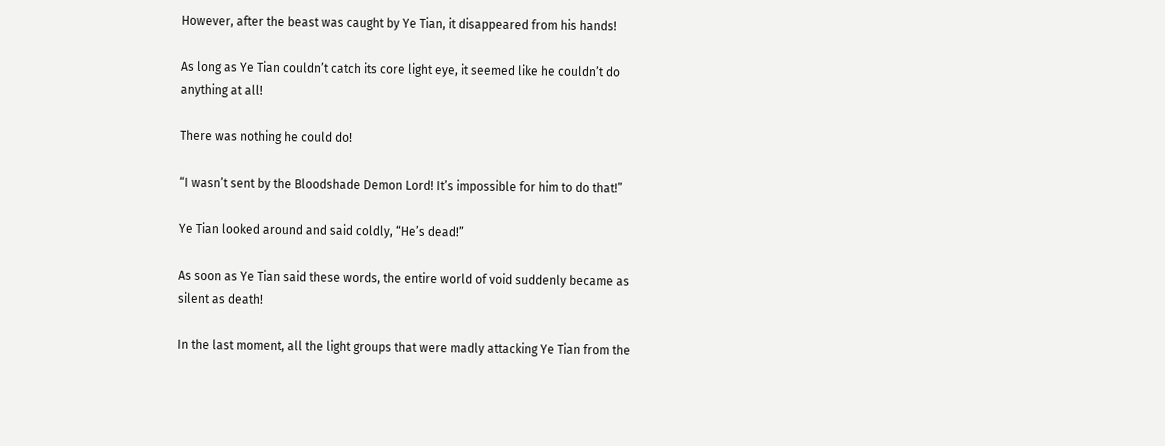However, after the beast was caught by Ye Tian, it disappeared from his hands!

As long as Ye Tian couldn’t catch its core light eye, it seemed like he couldn’t do anything at all!

There was nothing he could do!

“I wasn’t sent by the Bloodshade Demon Lord! It’s impossible for him to do that!”

Ye Tian looked around and said coldly, “He’s dead!”

As soon as Ye Tian said these words, the entire world of void suddenly became as silent as death!

In the last moment, all the light groups that were madly attacking Ye Tian from the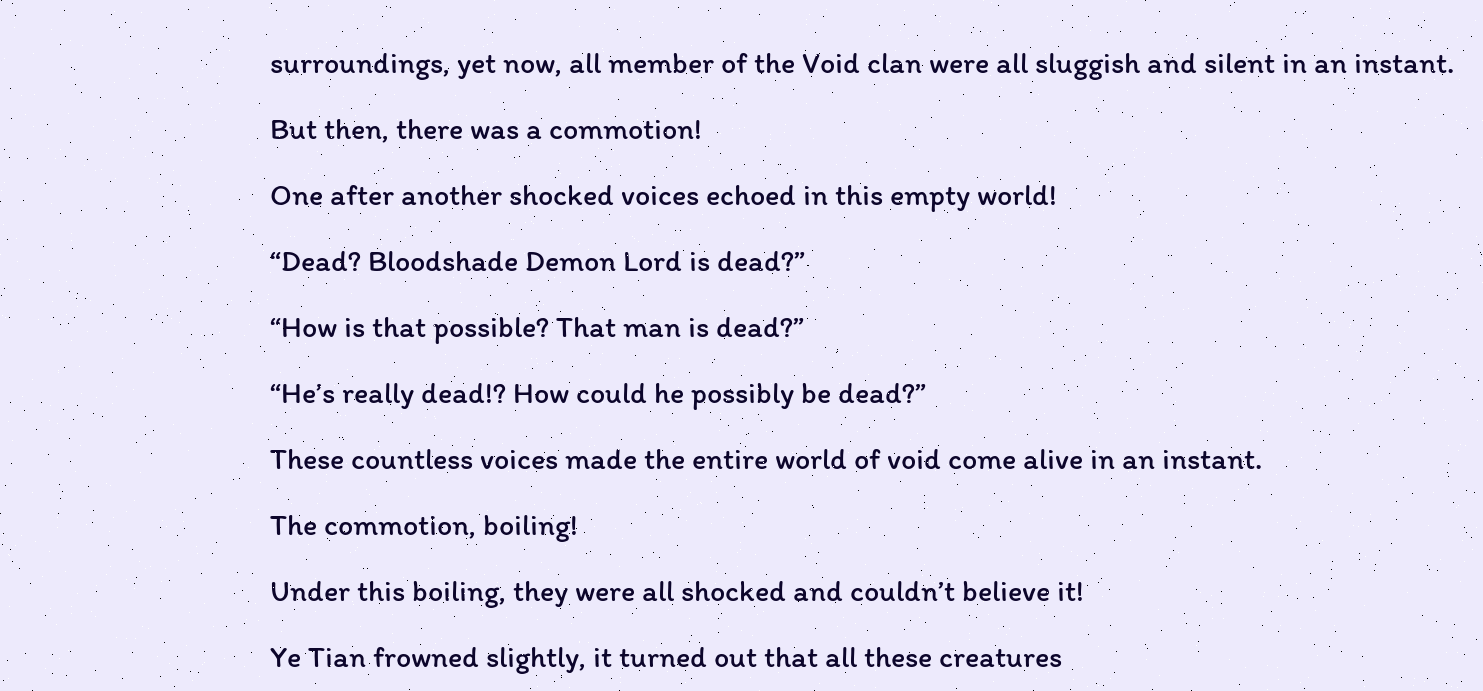surroundings, yet now, all member of the Void clan were all sluggish and silent in an instant.

But then, there was a commotion!

One after another shocked voices echoed in this empty world!

“Dead? Bloodshade Demon Lord is dead?”

“How is that possible? That man is dead?”

“He’s really dead!? How could he possibly be dead?”

These countless voices made the entire world of void come alive in an instant.

The commotion, boiling!

Under this boiling, they were all shocked and couldn’t believe it!

Ye Tian frowned slightly, it turned out that all these creatures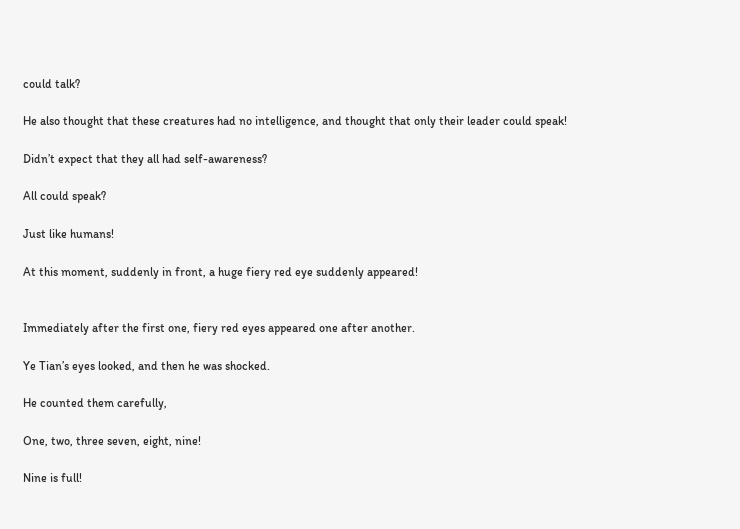could talk?

He also thought that these creatures had no intelligence, and thought that only their leader could speak!

Didn’t expect that they all had self-awareness?

All could speak?

Just like humans!

At this moment, suddenly in front, a huge fiery red eye suddenly appeared!


Immediately after the first one, fiery red eyes appeared one after another.

Ye Tian’s eyes looked, and then he was shocked.

He counted them carefully,

One, two, three seven, eight, nine!

Nine is full!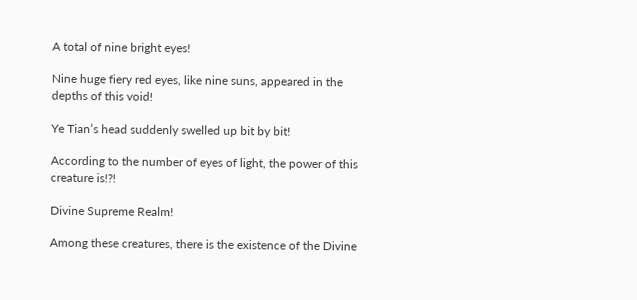A total of nine bright eyes!

Nine huge fiery red eyes, like nine suns, appeared in the depths of this void!

Ye Tian’s head suddenly swelled up bit by bit!

According to the number of eyes of light, the power of this creature is!?!

Divine Supreme Realm!

Among these creatures, there is the existence of the Divine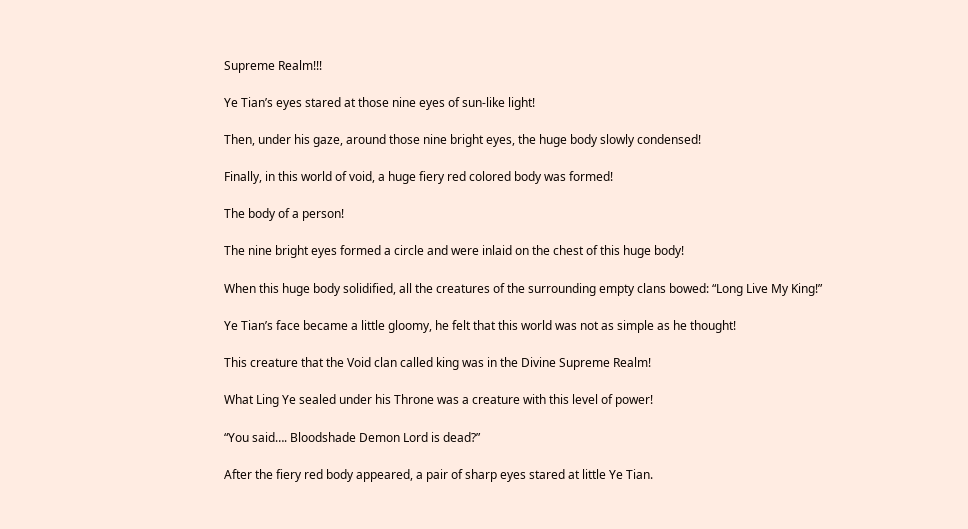Supreme Realm!!!

Ye Tian’s eyes stared at those nine eyes of sun-like light!

Then, under his gaze, around those nine bright eyes, the huge body slowly condensed!

Finally, in this world of void, a huge fiery red colored body was formed!

The body of a person!

The nine bright eyes formed a circle and were inlaid on the chest of this huge body!

When this huge body solidified, all the creatures of the surrounding empty clans bowed: “Long Live My King!”

Ye Tian’s face became a little gloomy, he felt that this world was not as simple as he thought!

This creature that the Void clan called king was in the Divine Supreme Realm!

What Ling Ye sealed under his Throne was a creature with this level of power!

“You said…. Bloodshade Demon Lord is dead?”

After the fiery red body appeared, a pair of sharp eyes stared at little Ye Tian.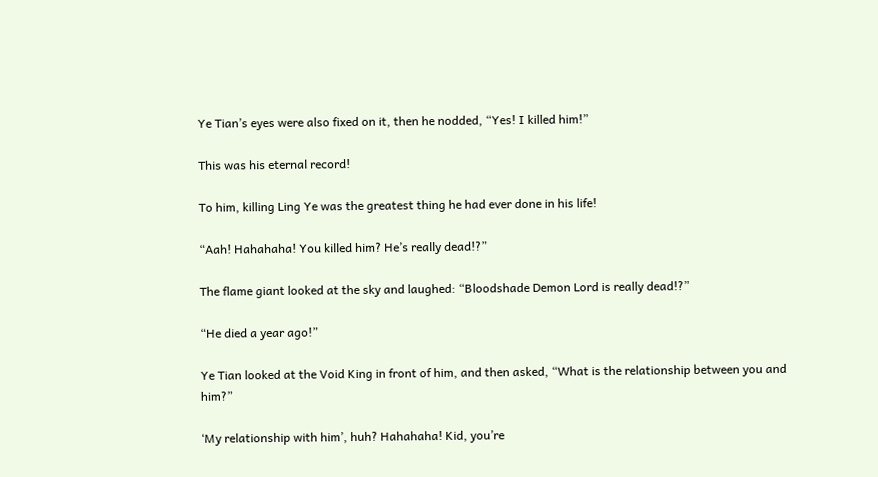Ye Tian’s eyes were also fixed on it, then he nodded, “Yes! I killed him!”

This was his eternal record!

To him, killing Ling Ye was the greatest thing he had ever done in his life!

“Aah! Hahahaha! You killed him? He’s really dead!?”

The flame giant looked at the sky and laughed: “Bloodshade Demon Lord is really dead!?”

“He died a year ago!”

Ye Tian looked at the Void King in front of him, and then asked, “What is the relationship between you and him?”

‘My relationship with him’, huh? Hahahaha! Kid, you’re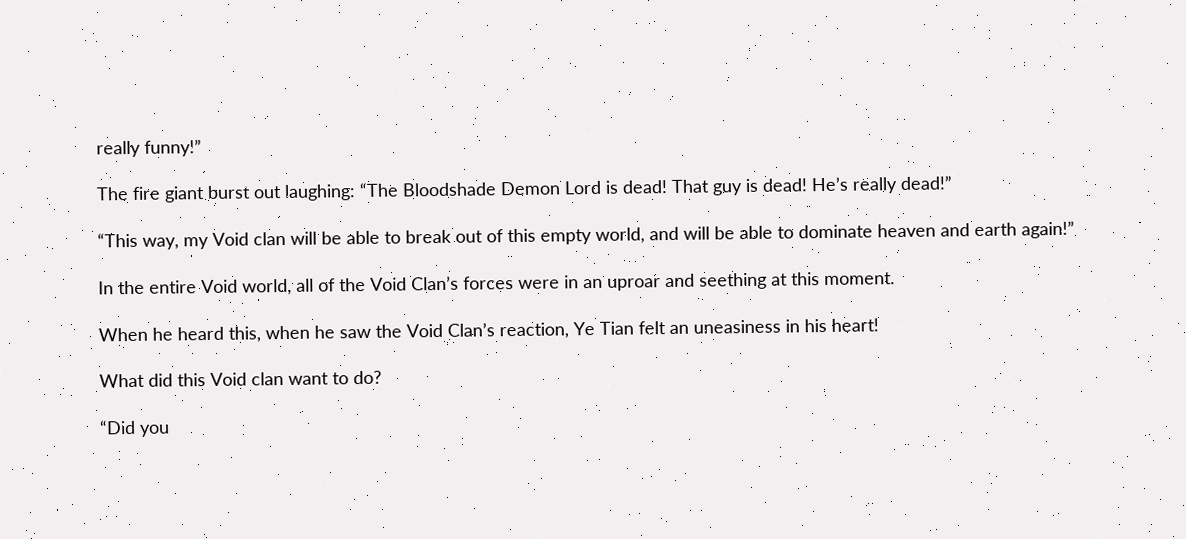really funny!”

The fire giant burst out laughing: “The Bloodshade Demon Lord is dead! That guy is dead! He’s really dead!”

“This way, my Void clan will be able to break out of this empty world, and will be able to dominate heaven and earth again!”

In the entire Void world, all of the Void Clan’s forces were in an uproar and seething at this moment.

When he heard this, when he saw the Void Clan’s reaction, Ye Tian felt an uneasiness in his heart!

What did this Void clan want to do?

“Did you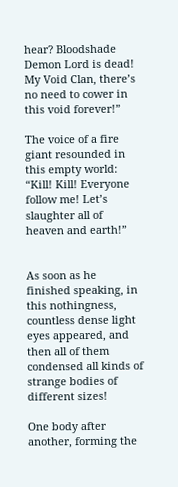hear? Bloodshade Demon Lord is dead! My Void Clan, there’s no need to cower in this void forever!”

The voice of a fire giant resounded in this empty world: “Kill! Kill! Everyone follow me! Let’s slaughter all of heaven and earth!”


As soon as he finished speaking, in this nothingness, countless dense light eyes appeared, and then all of them condensed all kinds of strange bodies of different sizes!

One body after another, forming the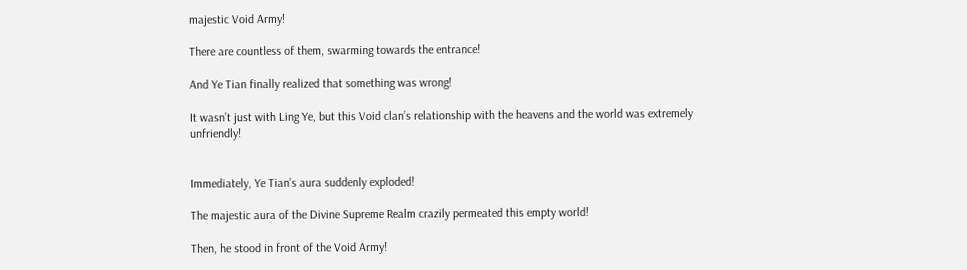majestic Void Army!

There are countless of them, swarming towards the entrance!

And Ye Tian finally realized that something was wrong!

It wasn’t just with Ling Ye, but this Void clan’s relationship with the heavens and the world was extremely unfriendly!


Immediately, Ye Tian’s aura suddenly exploded!

The majestic aura of the Divine Supreme Realm crazily permeated this empty world!

Then, he stood in front of the Void Army!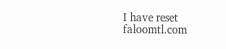I have reset faloomtl.com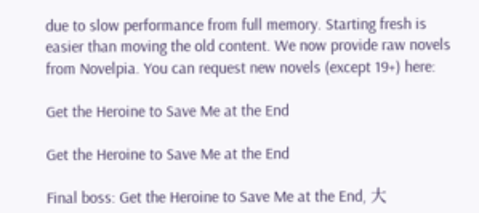due to slow performance from full memory. Starting fresh is easier than moving the old content. We now provide raw novels from Novelpia. You can request new novels (except 19+) here:

Get the Heroine to Save Me at the End

Get the Heroine to Save Me at the End

Final boss: Get the Heroine to Save Me at the End, 大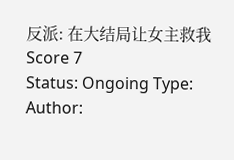反派: 在大结局让女主救我
Score 7
Status: Ongoing Type: Author: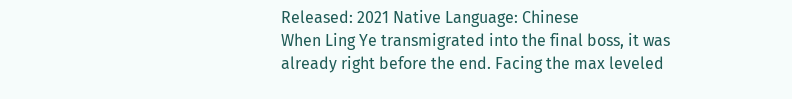Released: 2021 Native Language: Chinese
When Ling Ye transmigrated into the final boss, it was already right before the end. Facing the max leveled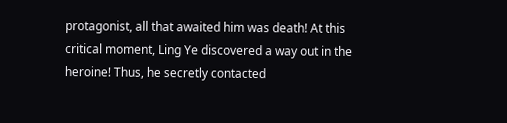protagonist, all that awaited him was death! At this critical moment, Ling Ye discovered a way out in the heroine! Thus, he secretly contacted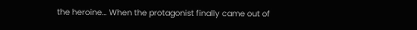the heroine… When the protagonist finally came out of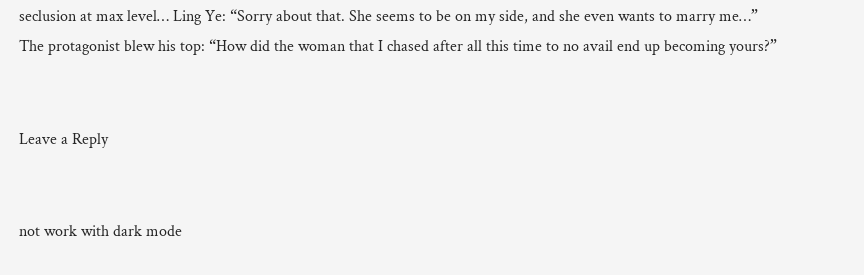seclusion at max level… Ling Ye: “Sorry about that. She seems to be on my side, and she even wants to marry me…” The protagonist blew his top: “How did the woman that I chased after all this time to no avail end up becoming yours?”


Leave a Reply


not work with dark mode